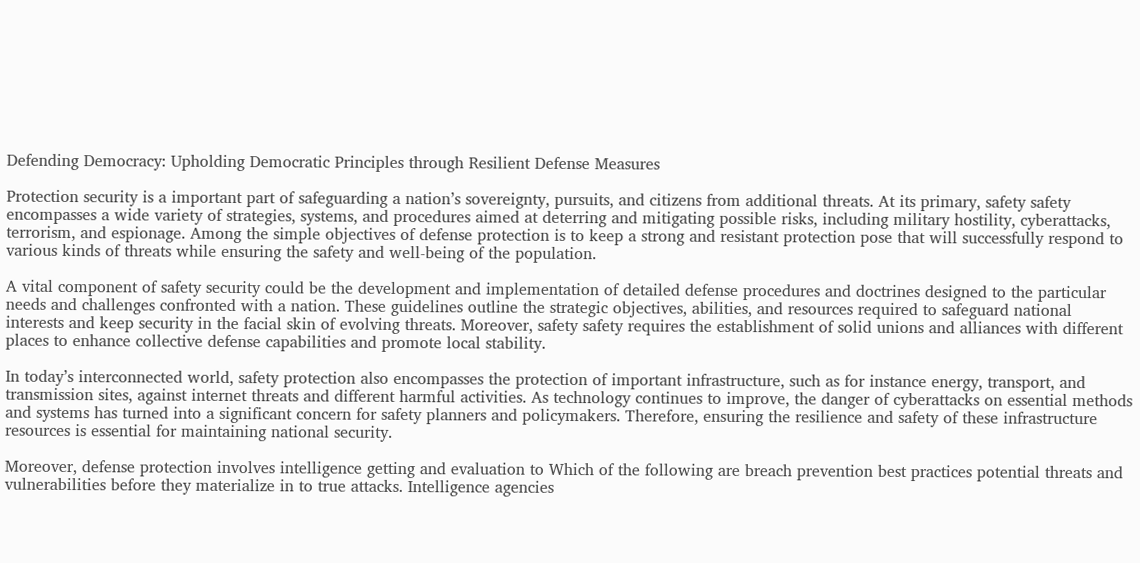Defending Democracy: Upholding Democratic Principles through Resilient Defense Measures

Protection security is a important part of safeguarding a nation’s sovereignty, pursuits, and citizens from additional threats. At its primary, safety safety encompasses a wide variety of strategies, systems, and procedures aimed at deterring and mitigating possible risks, including military hostility, cyberattacks, terrorism, and espionage. Among the simple objectives of defense protection is to keep a strong and resistant protection pose that will successfully respond to various kinds of threats while ensuring the safety and well-being of the population.

A vital component of safety security could be the development and implementation of detailed defense procedures and doctrines designed to the particular needs and challenges confronted with a nation. These guidelines outline the strategic objectives, abilities, and resources required to safeguard national interests and keep security in the facial skin of evolving threats. Moreover, safety safety requires the establishment of solid unions and alliances with different places to enhance collective defense capabilities and promote local stability.

In today’s interconnected world, safety protection also encompasses the protection of important infrastructure, such as for instance energy, transport, and transmission sites, against internet threats and different harmful activities. As technology continues to improve, the danger of cyberattacks on essential methods and systems has turned into a significant concern for safety planners and policymakers. Therefore, ensuring the resilience and safety of these infrastructure resources is essential for maintaining national security.

Moreover, defense protection involves intelligence getting and evaluation to Which of the following are breach prevention best practices potential threats and vulnerabilities before they materialize in to true attacks. Intelligence agencies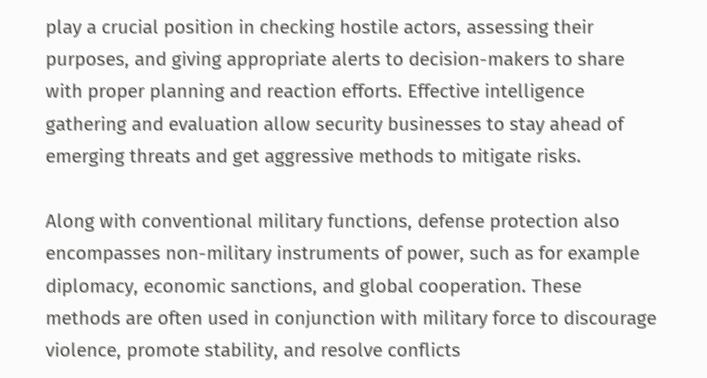play a crucial position in checking hostile actors, assessing their purposes, and giving appropriate alerts to decision-makers to share with proper planning and reaction efforts. Effective intelligence gathering and evaluation allow security businesses to stay ahead of emerging threats and get aggressive methods to mitigate risks.

Along with conventional military functions, defense protection also encompasses non-military instruments of power, such as for example diplomacy, economic sanctions, and global cooperation. These methods are often used in conjunction with military force to discourage violence, promote stability, and resolve conflicts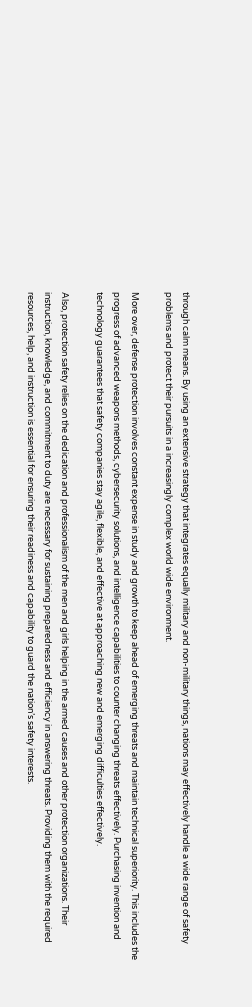through calm means. By using an extensive strategy that integrates equally military and non-military things, nations may effectively handle a wide range of safety problems and protect their pursuits in a increasingly complex world wide environment.

More over, defense protection involves constant expense in study and growth to keep ahead of emerging threats and maintain technical superiority. This includes the progress of advanced weapons methods, cybersecurity solutions, and intelligence capabilities to counter changing threats effectively. Purchasing invention and technology guarantees that safety companies stay agile, flexible, and effective at approaching new and emerging difficulties effectively.

Also, protection safety relies on the dedication and professionalism of the men and girls helping in the armed causes and other protection organizations. Their instruction, knowledge, and commitment to duty are necessary for sustaining preparedness and efficiency in answering threats. Providing them with the required resources, help, and instruction is essential for ensuring their readiness and capability to guard the nation’s safety interests.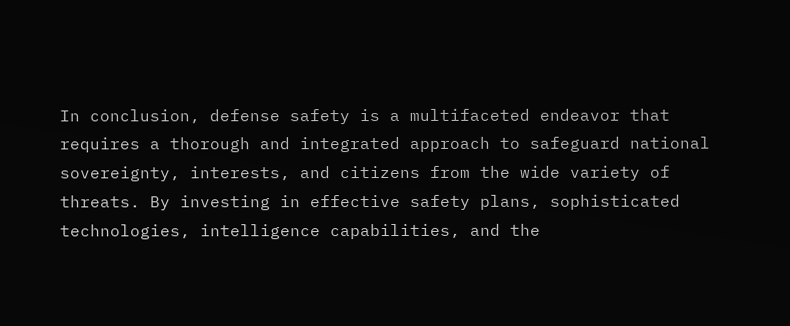In conclusion, defense safety is a multifaceted endeavor that requires a thorough and integrated approach to safeguard national sovereignty, interests, and citizens from the wide variety of threats. By investing in effective safety plans, sophisticated technologies, intelligence capabilities, and the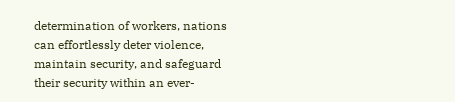determination of workers, nations can effortlessly deter violence, maintain security, and safeguard their security within an ever-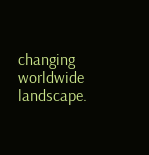changing worldwide landscape.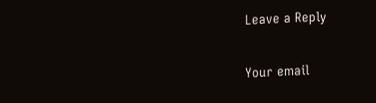Leave a Reply

Your email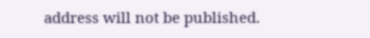address will not be published.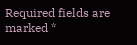Required fields are marked *